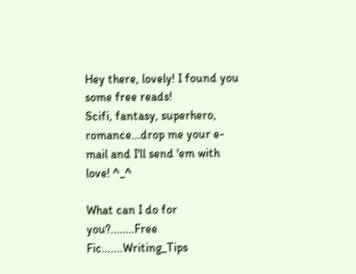Hey there, lovely! I found you some free reads!
Scifi, fantasy, superhero, romance...drop me your e-mail and I'll send 'em with love! ^_^

What can I do for you?........Free Fic…....Writing_Tips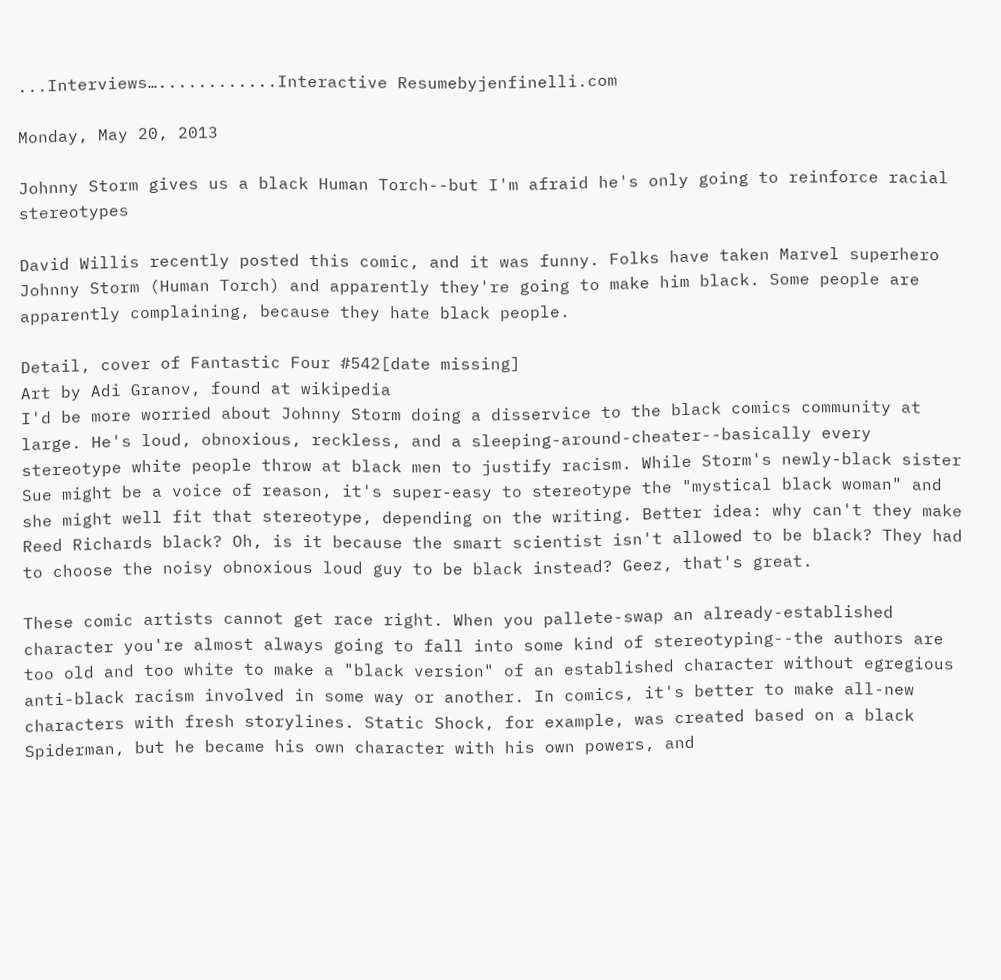...Interviews…............Interactive Resumebyjenfinelli.com

Monday, May 20, 2013

Johnny Storm gives us a black Human Torch--but I'm afraid he's only going to reinforce racial stereotypes

David Willis recently posted this comic, and it was funny. Folks have taken Marvel superhero Johnny Storm (Human Torch) and apparently they're going to make him black. Some people are apparently complaining, because they hate black people.

Detail, cover of Fantastic Four #542[date missing]
Art by Adi Granov, found at wikipedia
I'd be more worried about Johnny Storm doing a disservice to the black comics community at large. He's loud, obnoxious, reckless, and a sleeping-around-cheater--basically every stereotype white people throw at black men to justify racism. While Storm's newly-black sister Sue might be a voice of reason, it's super-easy to stereotype the "mystical black woman" and she might well fit that stereotype, depending on the writing. Better idea: why can't they make Reed Richards black? Oh, is it because the smart scientist isn't allowed to be black? They had to choose the noisy obnoxious loud guy to be black instead? Geez, that's great.

These comic artists cannot get race right. When you pallete-swap an already-established character you're almost always going to fall into some kind of stereotyping--the authors are too old and too white to make a "black version" of an established character without egregious anti-black racism involved in some way or another. In comics, it's better to make all-new characters with fresh storylines. Static Shock, for example, was created based on a black Spiderman, but he became his own character with his own powers, and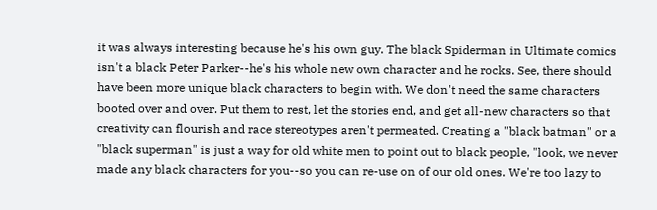it was always interesting because he's his own guy. The black Spiderman in Ultimate comics isn't a black Peter Parker--he's his whole new own character and he rocks. See, there should have been more unique black characters to begin with. We don't need the same characters booted over and over. Put them to rest, let the stories end, and get all-new characters so that creativity can flourish and race stereotypes aren't permeated. Creating a "black batman" or a "black superman" is just a way for old white men to point out to black people, "look, we never made any black characters for you--so you can re-use on of our old ones. We're too lazy to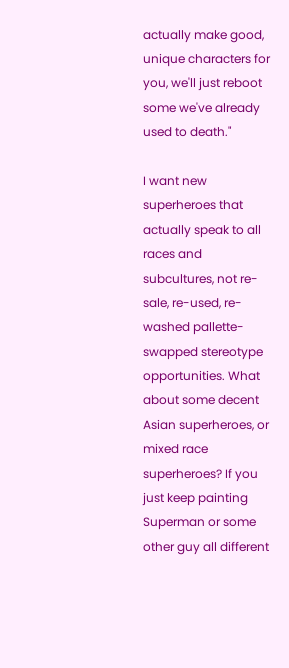actually make good, unique characters for you, we'll just reboot some we've already used to death."

I want new superheroes that actually speak to all races and subcultures, not re-sale, re-used, re-washed pallette-swapped stereotype opportunities. What about some decent Asian superheroes, or mixed race superheroes? If you just keep painting Superman or some other guy all different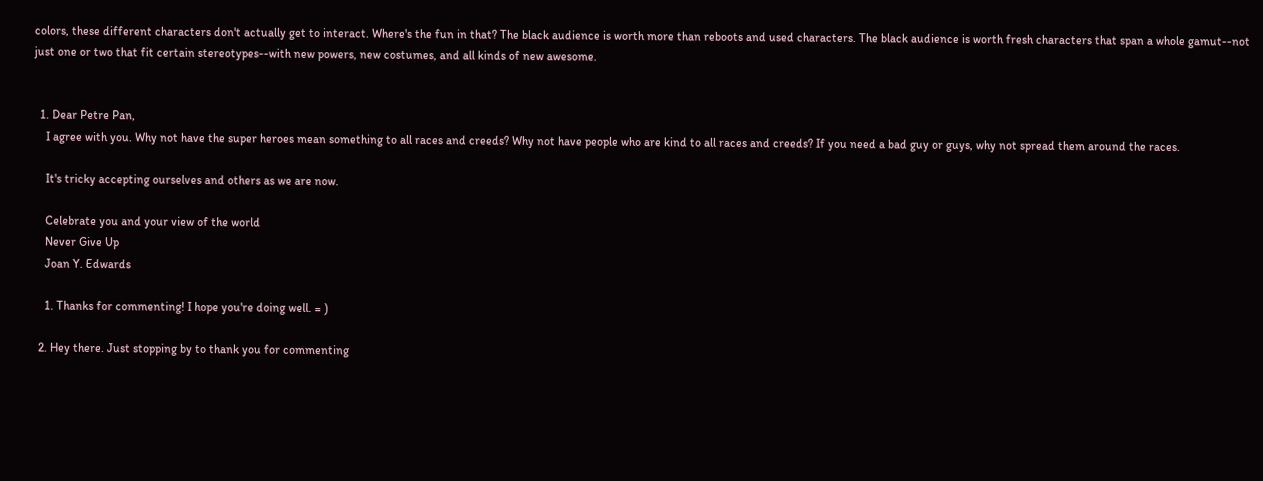colors, these different characters don't actually get to interact. Where's the fun in that? The black audience is worth more than reboots and used characters. The black audience is worth fresh characters that span a whole gamut--not just one or two that fit certain stereotypes--with new powers, new costumes, and all kinds of new awesome.


  1. Dear Petre Pan,
    I agree with you. Why not have the super heroes mean something to all races and creeds? Why not have people who are kind to all races and creeds? If you need a bad guy or guys, why not spread them around the races.

    It's tricky accepting ourselves and others as we are now.

    Celebrate you and your view of the world
    Never Give Up
    Joan Y. Edwards

    1. Thanks for commenting! I hope you're doing well. = )

  2. Hey there. Just stopping by to thank you for commenting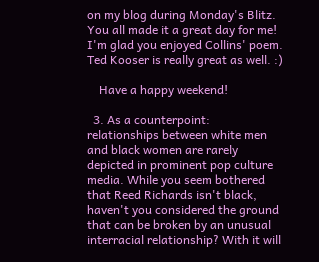on my blog during Monday's Blitz. You all made it a great day for me! I'm glad you enjoyed Collins' poem. Ted Kooser is really great as well. :)

    Have a happy weekend!

  3. As a counterpoint: relationships between white men and black women are rarely depicted in prominent pop culture media. While you seem bothered that Reed Richards isn't black, haven't you considered the ground that can be broken by an unusual interracial relationship? With it will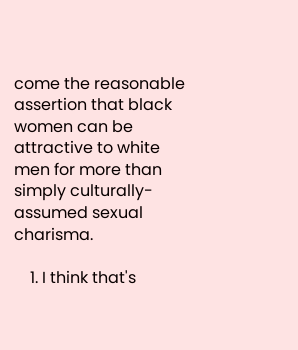come the reasonable assertion that black women can be attractive to white men for more than simply culturally-assumed sexual charisma.

    1. I think that's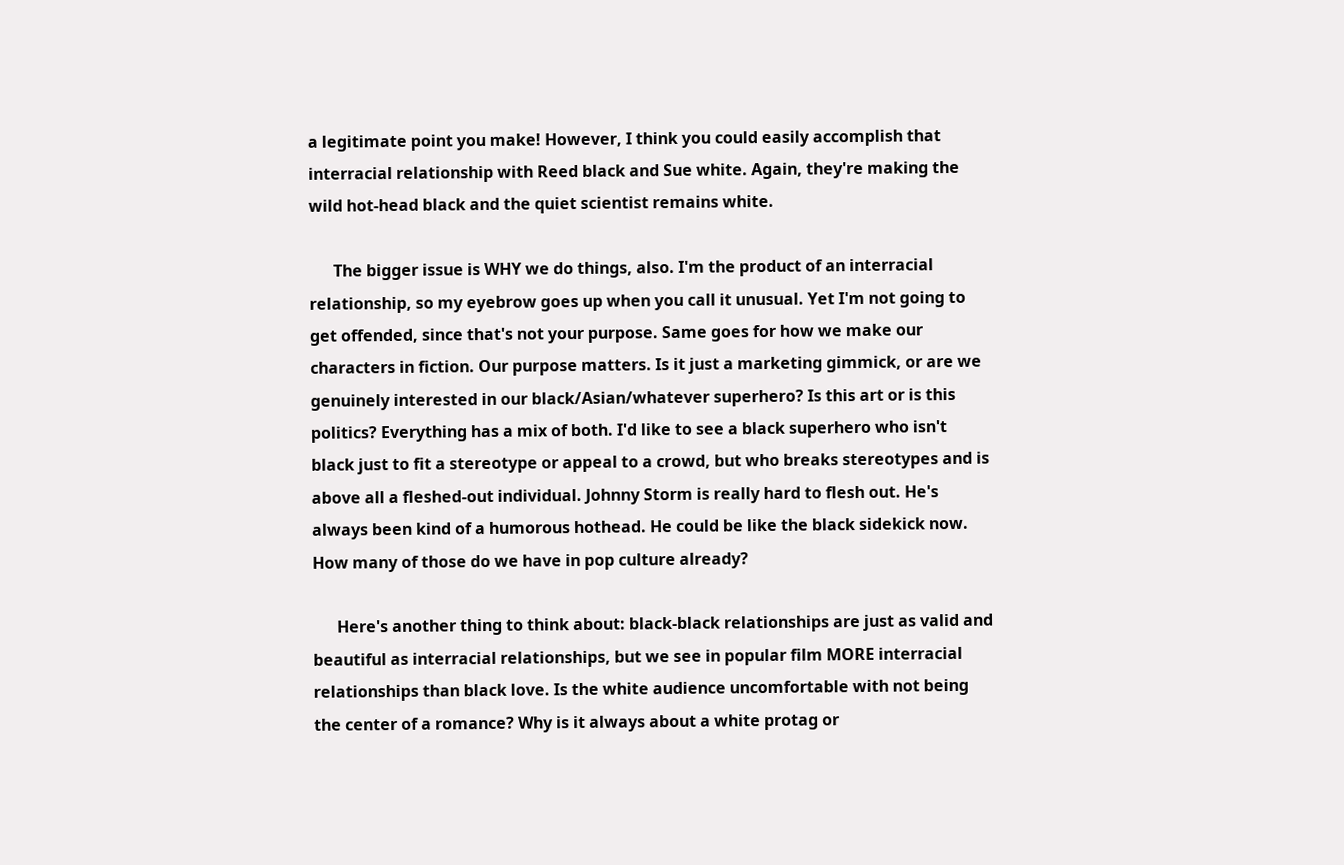a legitimate point you make! However, I think you could easily accomplish that interracial relationship with Reed black and Sue white. Again, they're making the wild hot-head black and the quiet scientist remains white.

      The bigger issue is WHY we do things, also. I'm the product of an interracial relationship, so my eyebrow goes up when you call it unusual. Yet I'm not going to get offended, since that's not your purpose. Same goes for how we make our characters in fiction. Our purpose matters. Is it just a marketing gimmick, or are we genuinely interested in our black/Asian/whatever superhero? Is this art or is this politics? Everything has a mix of both. I'd like to see a black superhero who isn't black just to fit a stereotype or appeal to a crowd, but who breaks stereotypes and is above all a fleshed-out individual. Johnny Storm is really hard to flesh out. He's always been kind of a humorous hothead. He could be like the black sidekick now. How many of those do we have in pop culture already?

      Here's another thing to think about: black-black relationships are just as valid and beautiful as interracial relationships, but we see in popular film MORE interracial relationships than black love. Is the white audience uncomfortable with not being the center of a romance? Why is it always about a white protag or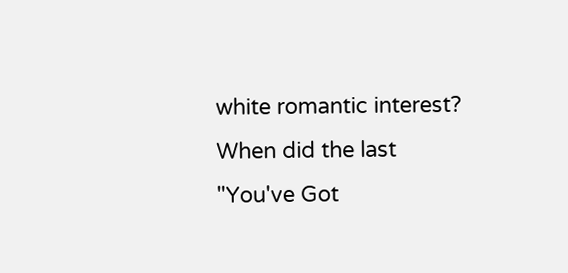white romantic interest? When did the last "You've Got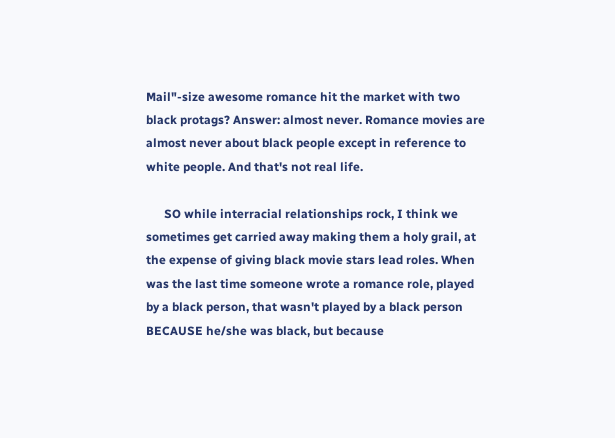Mail"-size awesome romance hit the market with two black protags? Answer: almost never. Romance movies are almost never about black people except in reference to white people. And that's not real life.

      SO while interracial relationships rock, I think we sometimes get carried away making them a holy grail, at the expense of giving black movie stars lead roles. When was the last time someone wrote a romance role, played by a black person, that wasn't played by a black person BECAUSE he/she was black, but because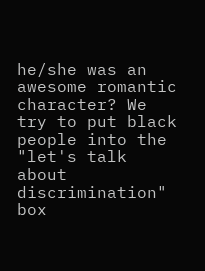he/she was an awesome romantic character? We try to put black people into the "let's talk about discrimination" box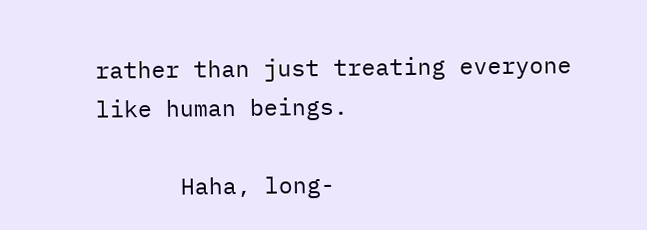rather than just treating everyone like human beings.

      Haha, long-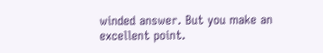winded answer. But you make an excellent point.